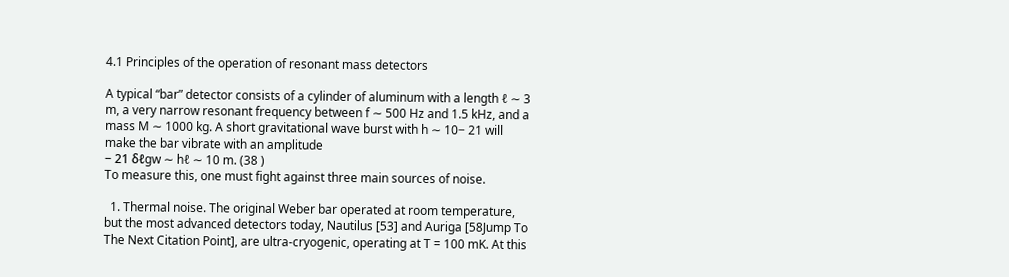4.1 Principles of the operation of resonant mass detectors

A typical “bar” detector consists of a cylinder of aluminum with a length ℓ ∼ 3 m, a very narrow resonant frequency between f ∼ 500 Hz and 1.5 kHz, and a mass M ∼ 1000 kg. A short gravitational wave burst with h ∼ 10− 21 will make the bar vibrate with an amplitude
− 21 δℓgw ∼ hℓ ∼ 10 m. (38 )
To measure this, one must fight against three main sources of noise.

  1. Thermal noise. The original Weber bar operated at room temperature, but the most advanced detectors today, Nautilus [53] and Auriga [58Jump To The Next Citation Point], are ultra-cryogenic, operating at T = 100 mK. At this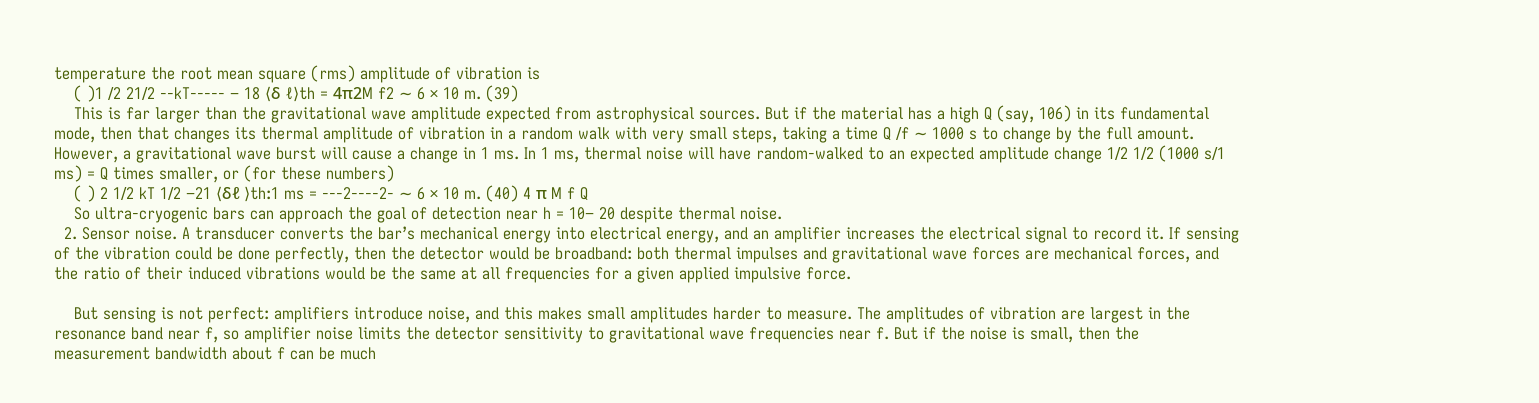temperature the root mean square (rms) amplitude of vibration is
    ( )1 ∕2 21∕2 --kT----- − 18 ⟨δ ℓ⟩th = 4π2M f2 ∼ 6 × 10 m. (39)
    This is far larger than the gravitational wave amplitude expected from astrophysical sources. But if the material has a high Q (say, 106) in its fundamental mode, then that changes its thermal amplitude of vibration in a random walk with very small steps, taking a time Q ∕f ∼ 1000 s to change by the full amount. However, a gravitational wave burst will cause a change in 1 ms. In 1 ms, thermal noise will have random-walked to an expected amplitude change 1∕2 1∕2 (1000 s∕1 ms) = Q times smaller, or (for these numbers)
    ( ) 2 1∕2 kT 1∕2 −21 ⟨δℓ ⟩th:1 ms = ---2----2- ∼ 6 × 10 m. (40) 4 π M f Q
    So ultra-cryogenic bars can approach the goal of detection near h = 10− 20 despite thermal noise.
  2. Sensor noise. A transducer converts the bar’s mechanical energy into electrical energy, and an amplifier increases the electrical signal to record it. If sensing of the vibration could be done perfectly, then the detector would be broadband: both thermal impulses and gravitational wave forces are mechanical forces, and the ratio of their induced vibrations would be the same at all frequencies for a given applied impulsive force.

    But sensing is not perfect: amplifiers introduce noise, and this makes small amplitudes harder to measure. The amplitudes of vibration are largest in the resonance band near f, so amplifier noise limits the detector sensitivity to gravitational wave frequencies near f. But if the noise is small, then the measurement bandwidth about f can be much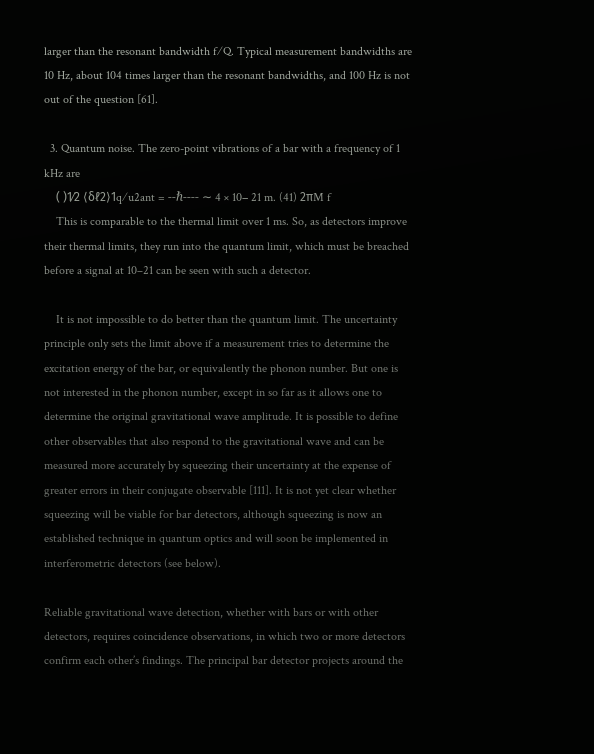larger than the resonant bandwidth f∕Q. Typical measurement bandwidths are 10 Hz, about 104 times larger than the resonant bandwidths, and 100 Hz is not out of the question [61].

  3. Quantum noise. The zero-point vibrations of a bar with a frequency of 1 kHz are
    ( )1∕2 ⟨δℓ2⟩1q∕u2ant = --ℏ---- ∼ 4 × 10− 21 m. (41) 2πM f
    This is comparable to the thermal limit over 1 ms. So, as detectors improve their thermal limits, they run into the quantum limit, which must be breached before a signal at 10–21 can be seen with such a detector.

    It is not impossible to do better than the quantum limit. The uncertainty principle only sets the limit above if a measurement tries to determine the excitation energy of the bar, or equivalently the phonon number. But one is not interested in the phonon number, except in so far as it allows one to determine the original gravitational wave amplitude. It is possible to define other observables that also respond to the gravitational wave and can be measured more accurately by squeezing their uncertainty at the expense of greater errors in their conjugate observable [111]. It is not yet clear whether squeezing will be viable for bar detectors, although squeezing is now an established technique in quantum optics and will soon be implemented in interferometric detectors (see below).

Reliable gravitational wave detection, whether with bars or with other detectors, requires coincidence observations, in which two or more detectors confirm each other’s findings. The principal bar detector projects around the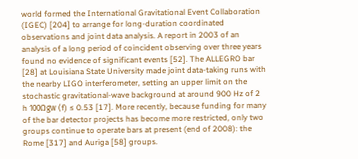world formed the International Gravitational Event Collaboration (IGEC) [204] to arrange for long-duration coordinated observations and joint data analysis. A report in 2003 of an analysis of a long period of coincident observing over three years found no evidence of significant events [52]. The ALLEGRO bar [28] at Louisiana State University made joint data-taking runs with the nearby LIGO interferometer, setting an upper limit on the stochastic gravitational-wave background at around 900 Hz of 2 h 100Ωgw (f) ≤ 0.53 [17]. More recently, because funding for many of the bar detector projects has become more restricted, only two groups continue to operate bars at present (end of 2008): the Rome [317] and Auriga [58] groups.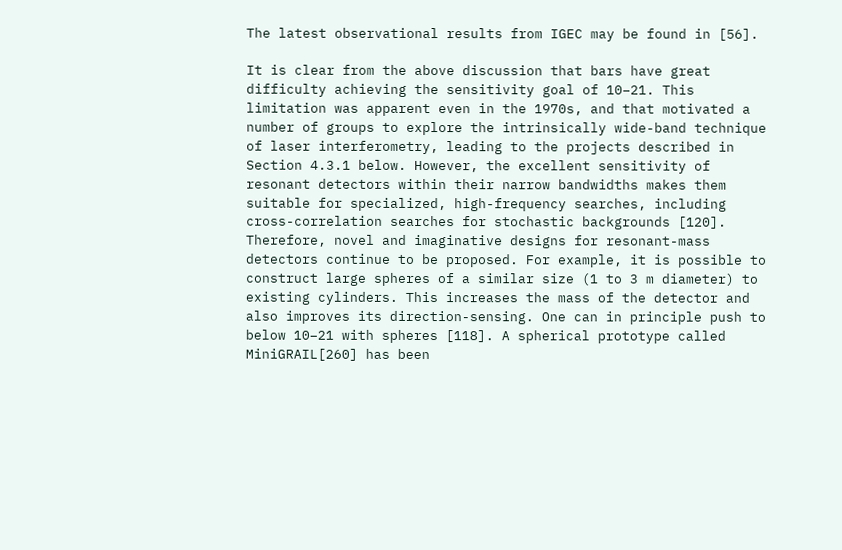The latest observational results from IGEC may be found in [56].

It is clear from the above discussion that bars have great difficulty achieving the sensitivity goal of 10–21. This limitation was apparent even in the 1970s, and that motivated a number of groups to explore the intrinsically wide-band technique of laser interferometry, leading to the projects described in Section 4.3.1 below. However, the excellent sensitivity of resonant detectors within their narrow bandwidths makes them suitable for specialized, high-frequency searches, including cross-correlation searches for stochastic backgrounds [120]. Therefore, novel and imaginative designs for resonant-mass detectors continue to be proposed. For example, it is possible to construct large spheres of a similar size (1 to 3 m diameter) to existing cylinders. This increases the mass of the detector and also improves its direction-sensing. One can in principle push to below 10–21 with spheres [118]. A spherical prototype called MiniGRAIL[260] has been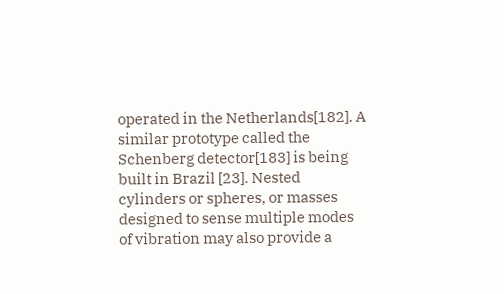operated in the Netherlands[182]. A similar prototype called the Schenberg detector[183] is being built in Brazil [23]. Nested cylinders or spheres, or masses designed to sense multiple modes of vibration may also provide a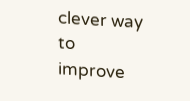clever way to improve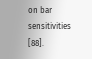on bar sensitivities [88].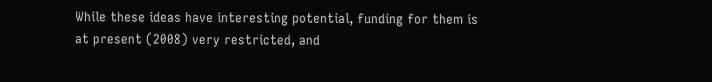While these ideas have interesting potential, funding for them is at present (2008) very restricted, and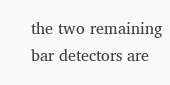the two remaining bar detectors are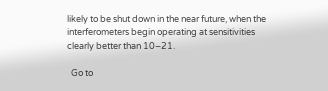likely to be shut down in the near future, when the interferometers begin operating at sensitivities clearly better than 10–21.

  Go to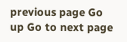previous page Go up Go to next page